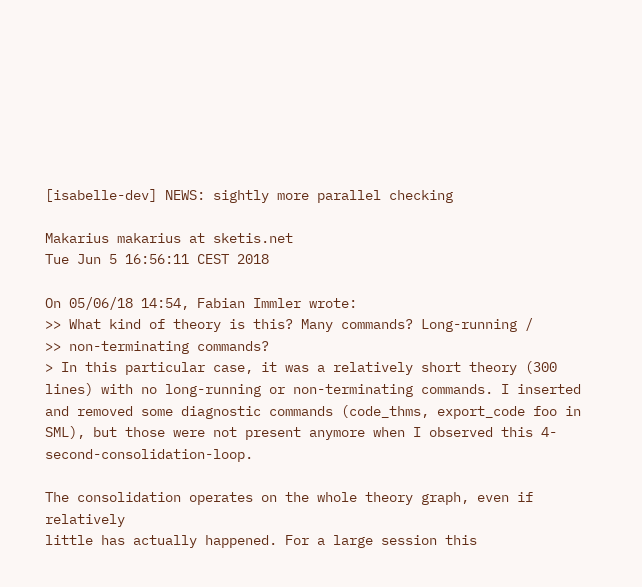[isabelle-dev] NEWS: sightly more parallel checking

Makarius makarius at sketis.net
Tue Jun 5 16:56:11 CEST 2018

On 05/06/18 14:54, Fabian Immler wrote:
>> What kind of theory is this? Many commands? Long-running /
>> non-terminating commands?
> In this particular case, it was a relatively short theory (300 lines) with no long-running or non-terminating commands. I inserted and removed some diagnostic commands (code_thms, export_code foo in SML), but those were not present anymore when I observed this 4-second-consolidation-loop.

The consolidation operates on the whole theory graph, even if relatively
little has actually happened. For a large session this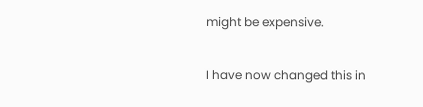might be expensive.

I have now changed this in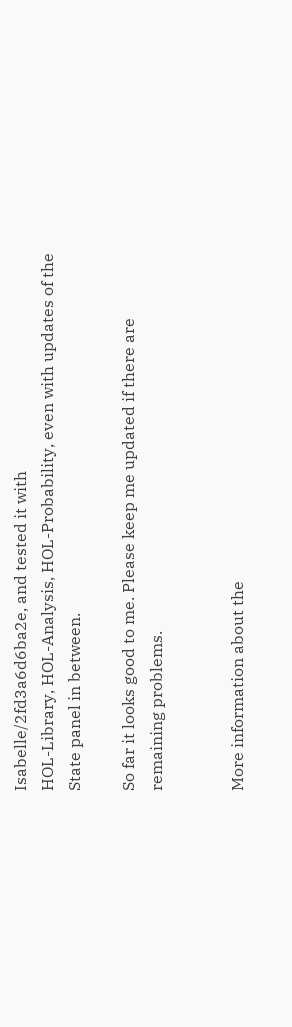Isabelle/2fd3a6d6ba2e, and tested it with
HOL-Library, HOL-Analysis, HOL-Probability, even with updates of the
State panel in between.

So far it looks good to me. Please keep me updated if there are
remaining problems.


More information about the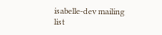isabelle-dev mailing list